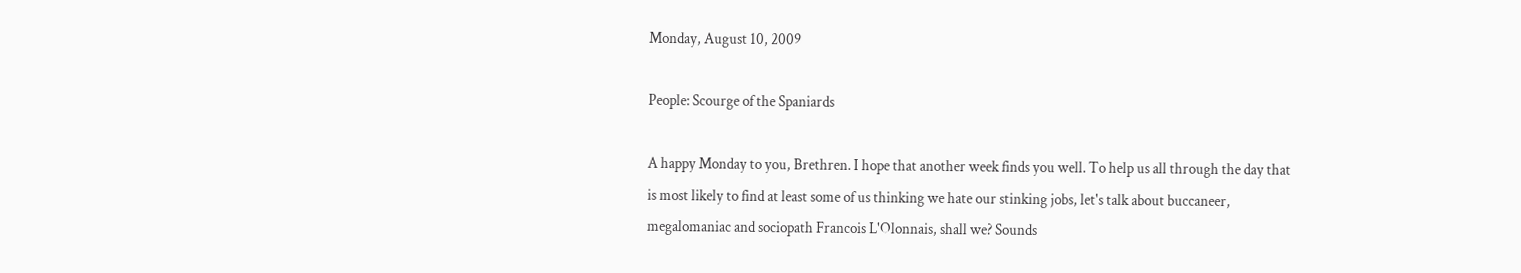Monday, August 10, 2009

People: Scourge of the Spaniards

A happy Monday to you, Brethren. I hope that another week finds you well. To help us all through the day that is most likely to find at least some of us thinking we hate our stinking jobs, let's talk about buccaneer, megalomaniac and sociopath Francois L'Olonnais, shall we? Sounds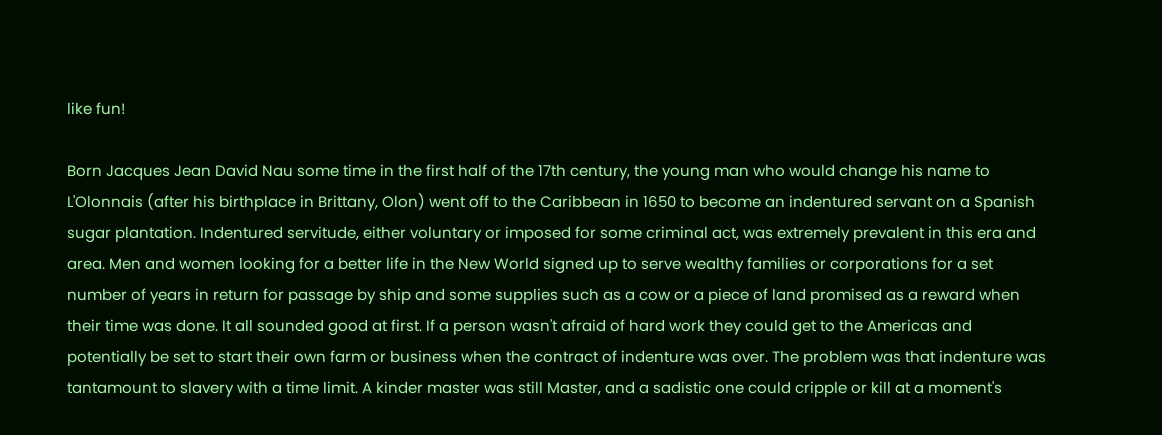like fun!

Born Jacques Jean David Nau some time in the first half of the 17th century, the young man who would change his name to L'Olonnais (after his birthplace in Brittany, Olon) went off to the Caribbean in 1650 to become an indentured servant on a Spanish sugar plantation. Indentured servitude, either voluntary or imposed for some criminal act, was extremely prevalent in this era and area. Men and women looking for a better life in the New World signed up to serve wealthy families or corporations for a set number of years in return for passage by ship and some supplies such as a cow or a piece of land promised as a reward when their time was done. It all sounded good at first. If a person wasn't afraid of hard work they could get to the Americas and potentially be set to start their own farm or business when the contract of indenture was over. The problem was that indenture was tantamount to slavery with a time limit. A kinder master was still Master, and a sadistic one could cripple or kill at a moment's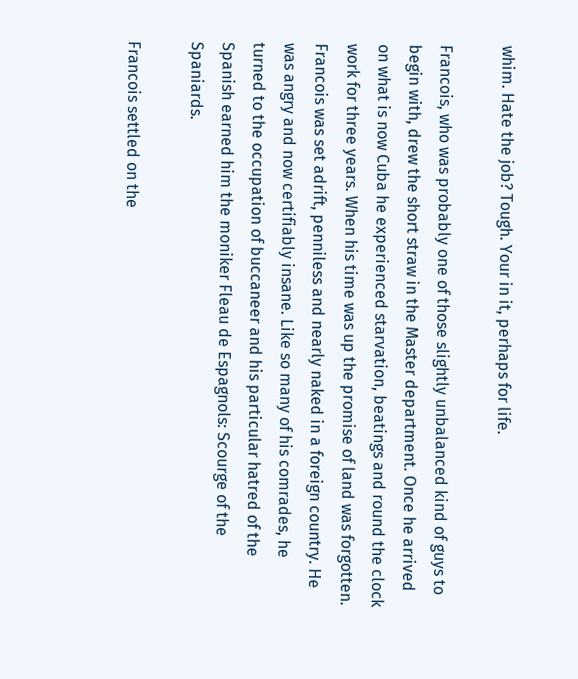whim. Hate the job? Tough. Your in it, perhaps for life.

Francois, who was probably one of those slightly unbalanced kind of guys to begin with, drew the short straw in the Master department. Once he arrived on what is now Cuba he experienced starvation, beatings and round the clock work for three years. When his time was up the promise of land was forgotten. Francois was set adrift, penniless and nearly naked in a foreign country. He was angry and now certifiably insane. Like so many of his comrades, he turned to the occupation of buccaneer and his particular hatred of the Spanish earned him the moniker Fleau de Espagnols: Scourge of the Spaniards.

Francois settled on the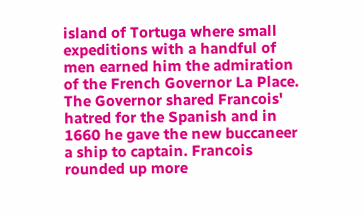island of Tortuga where small expeditions with a handful of men earned him the admiration of the French Governor La Place. The Governor shared Francois' hatred for the Spanish and in 1660 he gave the new buccaneer a ship to captain. Francois rounded up more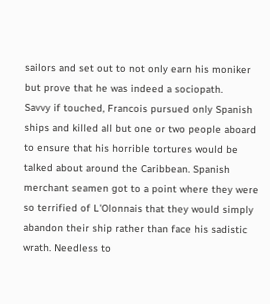sailors and set out to not only earn his moniker but prove that he was indeed a sociopath.
Savvy if touched, Francois pursued only Spanish ships and killed all but one or two people aboard to ensure that his horrible tortures would be talked about around the Caribbean. Spanish merchant seamen got to a point where they were so terrified of L'Olonnais that they would simply abandon their ship rather than face his sadistic wrath. Needless to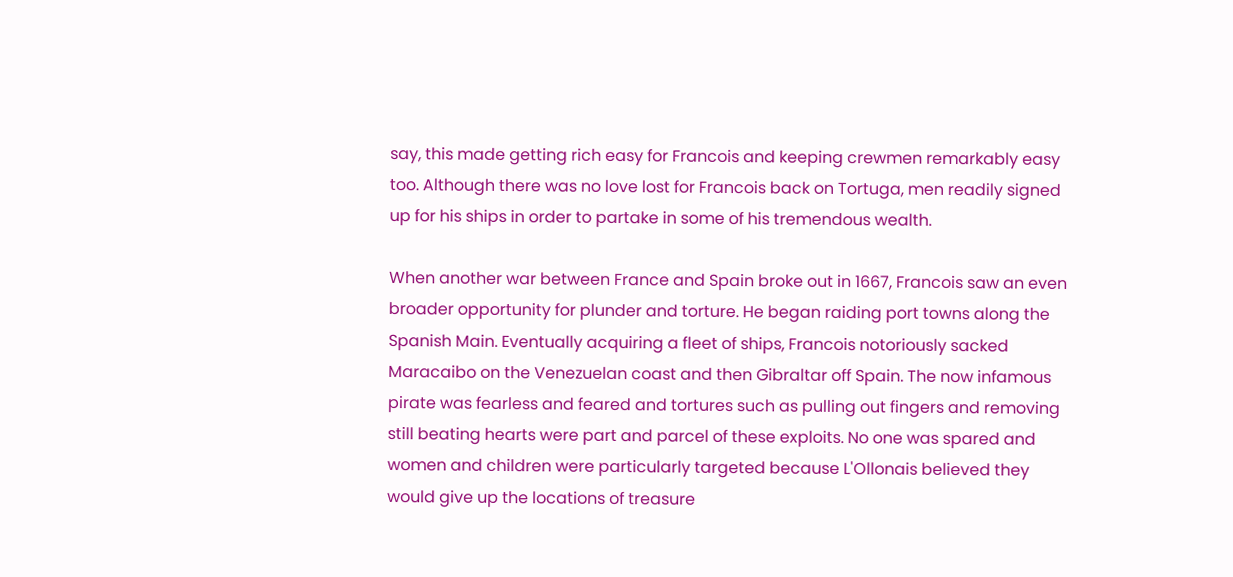say, this made getting rich easy for Francois and keeping crewmen remarkably easy too. Although there was no love lost for Francois back on Tortuga, men readily signed up for his ships in order to partake in some of his tremendous wealth.

When another war between France and Spain broke out in 1667, Francois saw an even broader opportunity for plunder and torture. He began raiding port towns along the Spanish Main. Eventually acquiring a fleet of ships, Francois notoriously sacked Maracaibo on the Venezuelan coast and then Gibraltar off Spain. The now infamous pirate was fearless and feared and tortures such as pulling out fingers and removing still beating hearts were part and parcel of these exploits. No one was spared and women and children were particularly targeted because L'Ollonais believed they would give up the locations of treasure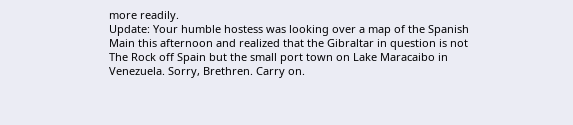more readily.
Update: Your humble hostess was looking over a map of the Spanish Main this afternoon and realized that the Gibraltar in question is not The Rock off Spain but the small port town on Lake Maracaibo in Venezuela. Sorry, Brethren. Carry on.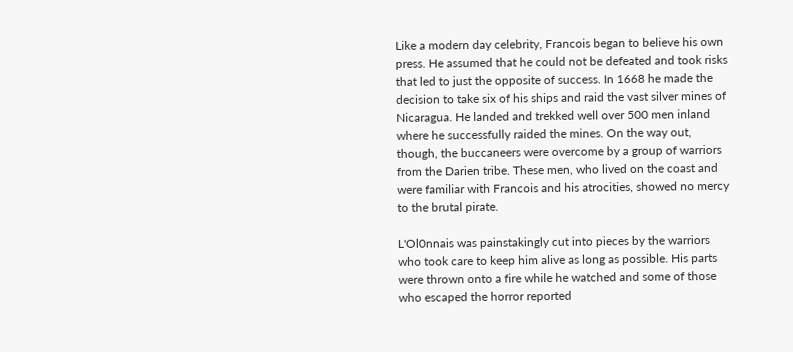Like a modern day celebrity, Francois began to believe his own press. He assumed that he could not be defeated and took risks that led to just the opposite of success. In 1668 he made the decision to take six of his ships and raid the vast silver mines of Nicaragua. He landed and trekked well over 500 men inland where he successfully raided the mines. On the way out, though, the buccaneers were overcome by a group of warriors from the Darien tribe. These men, who lived on the coast and were familiar with Francois and his atrocities, showed no mercy to the brutal pirate.

L'Ol0nnais was painstakingly cut into pieces by the warriors who took care to keep him alive as long as possible. His parts were thrown onto a fire while he watched and some of those who escaped the horror reported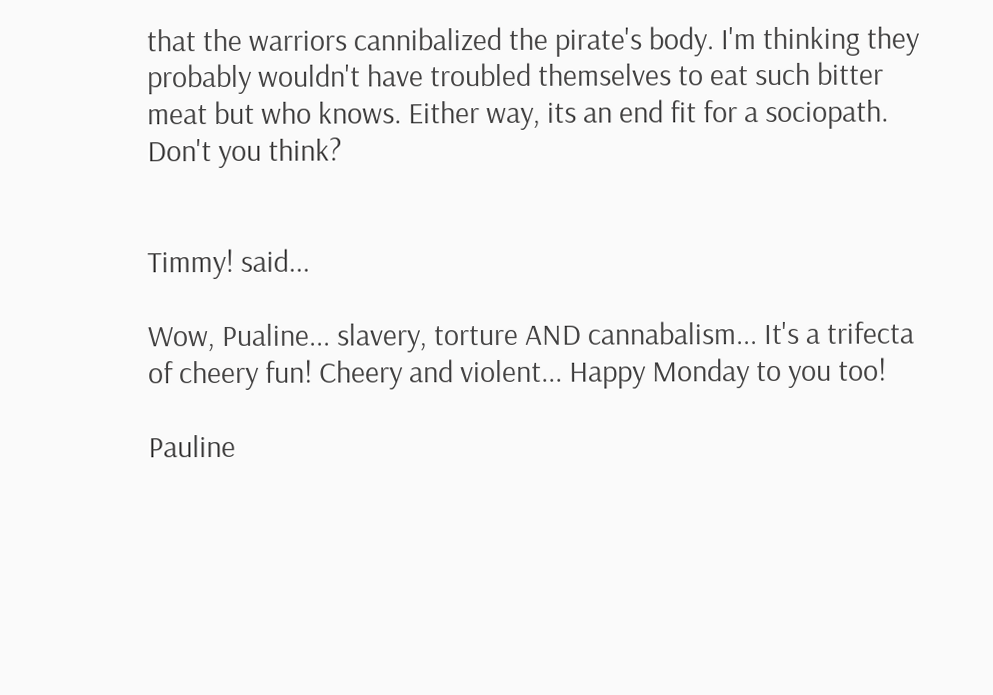that the warriors cannibalized the pirate's body. I'm thinking they probably wouldn't have troubled themselves to eat such bitter meat but who knows. Either way, its an end fit for a sociopath. Don't you think?


Timmy! said...

Wow, Pualine... slavery, torture AND cannabalism... It's a trifecta of cheery fun! Cheery and violent... Happy Monday to you too!

Pauline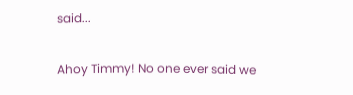said...

Ahoy Timmy! No one ever said we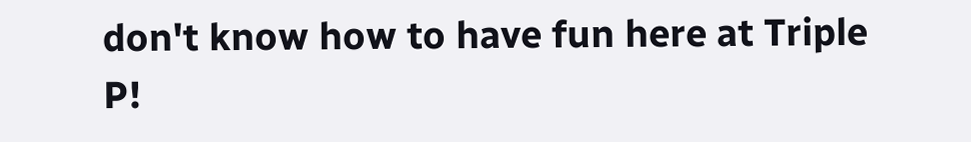don't know how to have fun here at Triple P!